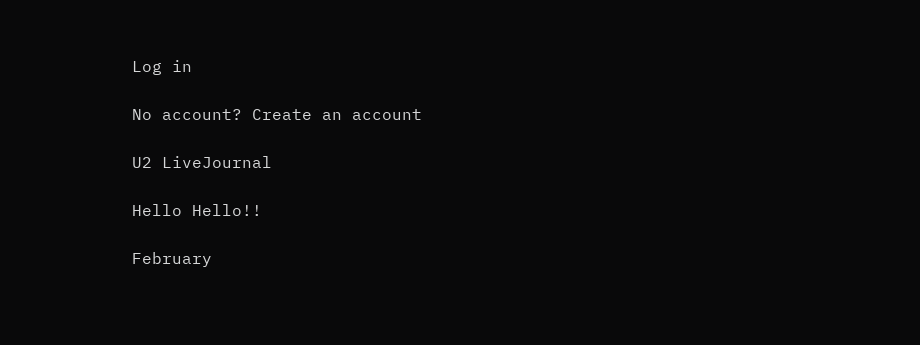Log in

No account? Create an account

U2 LiveJournal

Hello Hello!!

February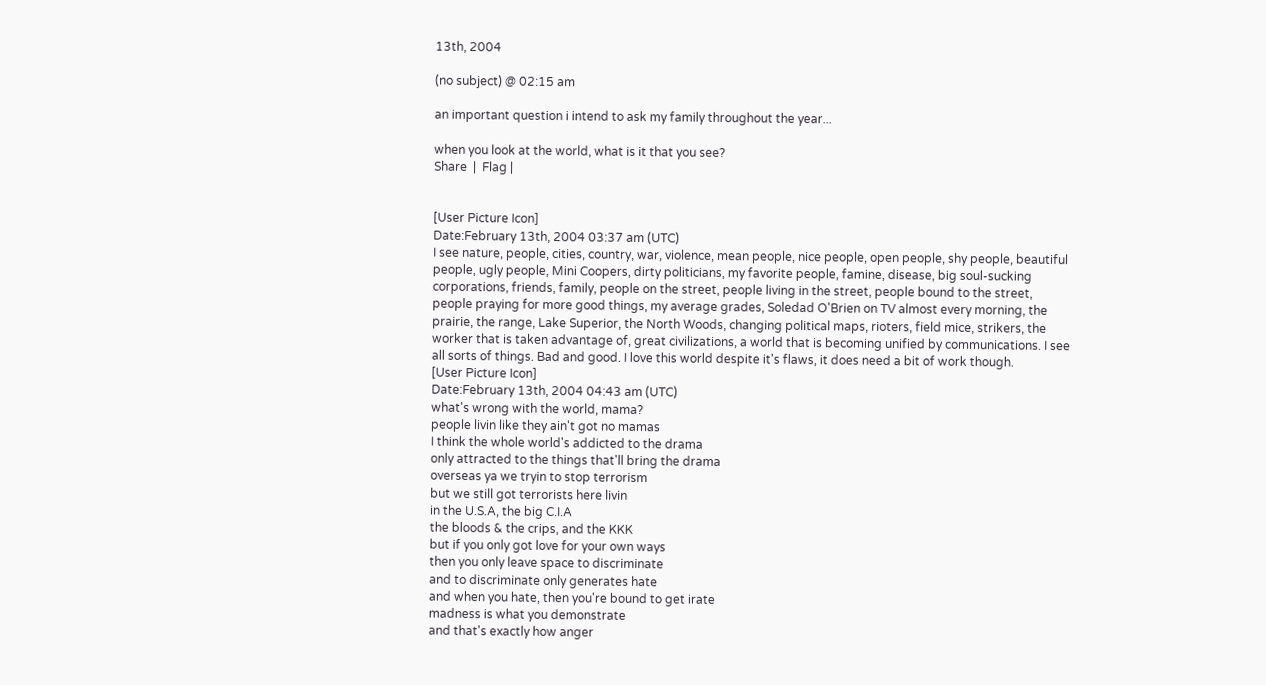13th, 2004

(no subject) @ 02:15 am

an important question i intend to ask my family throughout the year...

when you look at the world, what is it that you see?
Share  |  Flag |


[User Picture Icon]
Date:February 13th, 2004 03:37 am (UTC)
I see nature, people, cities, country, war, violence, mean people, nice people, open people, shy people, beautiful people, ugly people, Mini Coopers, dirty politicians, my favorite people, famine, disease, big soul-sucking corporations, friends, family, people on the street, people living in the street, people bound to the street, people praying for more good things, my average grades, Soledad O'Brien on TV almost every morning, the prairie, the range, Lake Superior, the North Woods, changing political maps, rioters, field mice, strikers, the worker that is taken advantage of, great civilizations, a world that is becoming unified by communications. I see all sorts of things. Bad and good. I love this world despite it's flaws, it does need a bit of work though.
[User Picture Icon]
Date:February 13th, 2004 04:43 am (UTC)
what's wrong with the world, mama?
people livin like they ain't got no mamas
I think the whole world's addicted to the drama
only attracted to the things that'll bring the drama
overseas ya we tryin to stop terrorism
but we still got terrorists here livin
in the U.S.A, the big C.I.A
the bloods & the crips, and the KKK
but if you only got love for your own ways
then you only leave space to discriminate
and to discriminate only generates hate
and when you hate, then you're bound to get irate
madness is what you demonstrate
and that's exactly how anger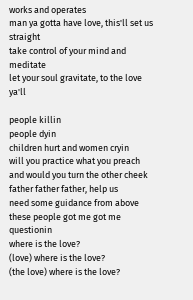works and operates
man ya gotta have love, this'll set us straight
take control of your mind and meditate
let your soul gravitate, to the love ya'll

people killin
people dyin
children hurt and women cryin
will you practice what you preach
and would you turn the other cheek
father father father, help us
need some guidance from above
these people got me got me questionin
where is the love?
(love) where is the love?
(the love) where is the love?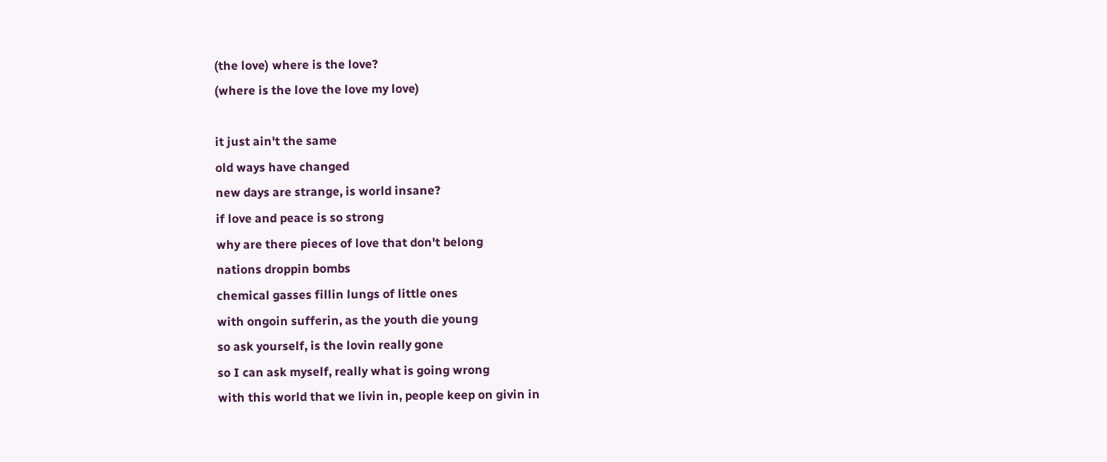(the love) where is the love?
(where is the love the love my love)

it just ain't the same
old ways have changed
new days are strange, is world insane?
if love and peace is so strong
why are there pieces of love that don't belong
nations droppin bombs
chemical gasses fillin lungs of little ones
with ongoin sufferin, as the youth die young
so ask yourself, is the lovin really gone
so I can ask myself, really what is going wrong
with this world that we livin in, people keep on givin in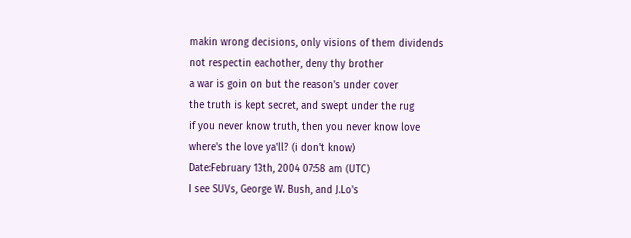makin wrong decisions, only visions of them dividends
not respectin eachother, deny thy brother
a war is goin on but the reason's under cover
the truth is kept secret, and swept under the rug
if you never know truth, then you never know love
where's the love ya'll? (i don't know)
Date:February 13th, 2004 07:58 am (UTC)
I see SUVs, George W. Bush, and J.Lo's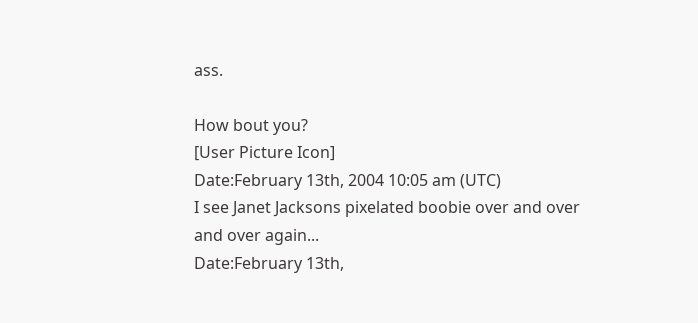ass.

How bout you?
[User Picture Icon]
Date:February 13th, 2004 10:05 am (UTC)
I see Janet Jacksons pixelated boobie over and over and over again...
Date:February 13th,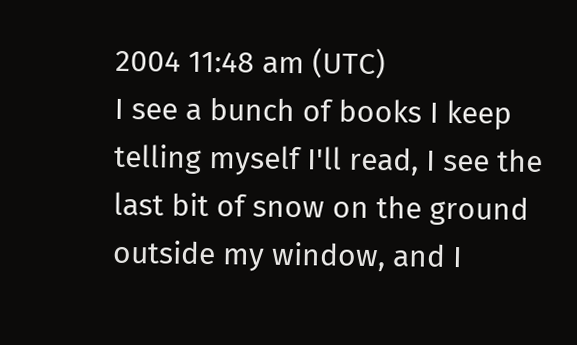2004 11:48 am (UTC)
I see a bunch of books I keep telling myself I'll read, I see the last bit of snow on the ground outside my window, and I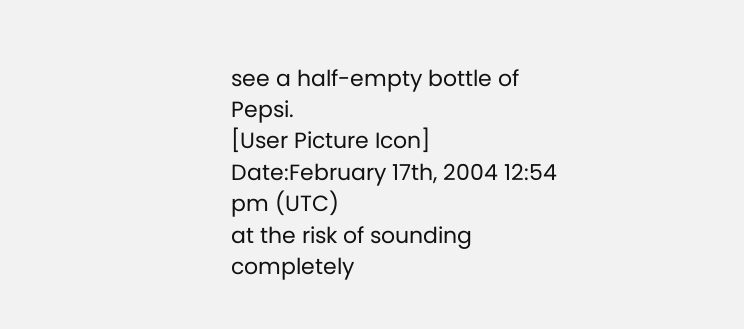see a half-empty bottle of Pepsi.
[User Picture Icon]
Date:February 17th, 2004 12:54 pm (UTC)
at the risk of sounding completely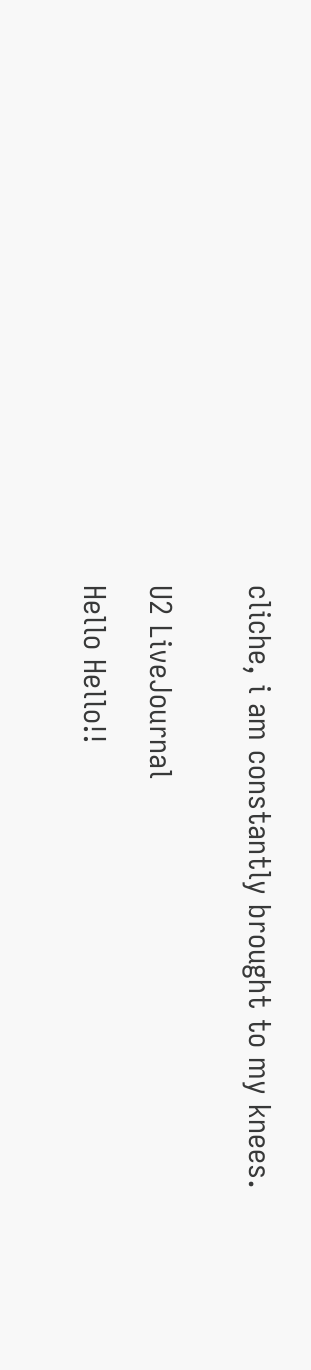cliche, i am constantly brought to my knees.


U2 LiveJournal

Hello Hello!!